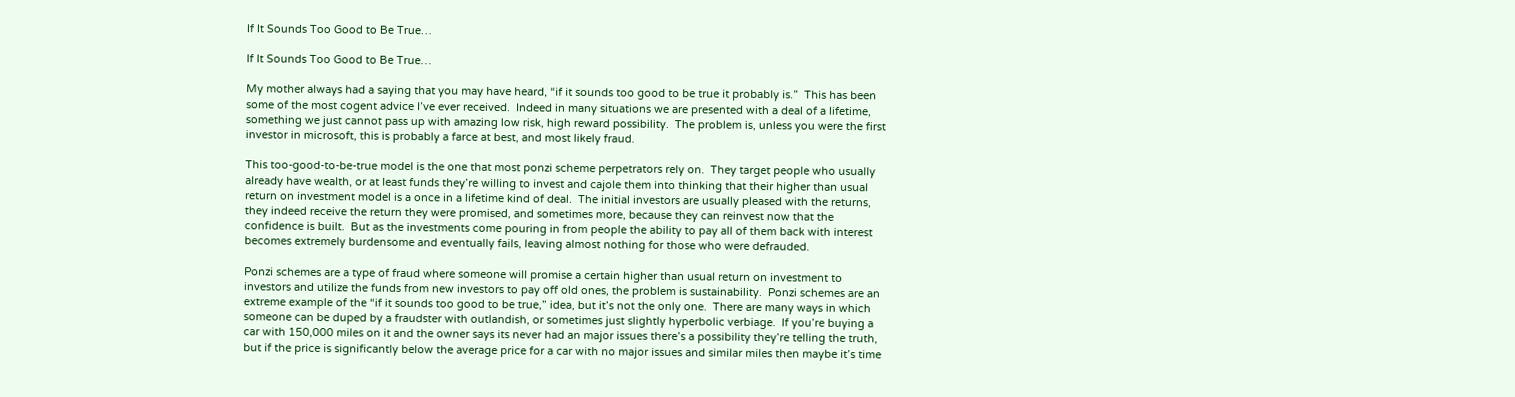If It Sounds Too Good to Be True…

If It Sounds Too Good to Be True…

My mother always had a saying that you may have heard, “if it sounds too good to be true it probably is.”  This has been some of the most cogent advice I’ve ever received.  Indeed in many situations we are presented with a deal of a lifetime, something we just cannot pass up with amazing low risk, high reward possibility.  The problem is, unless you were the first investor in microsoft, this is probably a farce at best, and most likely fraud.

This too-good-to-be-true model is the one that most ponzi scheme perpetrators rely on.  They target people who usually already have wealth, or at least funds they’re willing to invest and cajole them into thinking that their higher than usual return on investment model is a once in a lifetime kind of deal.  The initial investors are usually pleased with the returns, they indeed receive the return they were promised, and sometimes more, because they can reinvest now that the confidence is built.  But as the investments come pouring in from people the ability to pay all of them back with interest becomes extremely burdensome and eventually fails, leaving almost nothing for those who were defrauded.

Ponzi schemes are a type of fraud where someone will promise a certain higher than usual return on investment to investors and utilize the funds from new investors to pay off old ones, the problem is sustainability.  Ponzi schemes are an extreme example of the “if it sounds too good to be true,” idea, but it’s not the only one.  There are many ways in which someone can be duped by a fraudster with outlandish, or sometimes just slightly hyperbolic verbiage.  If you’re buying a car with 150,000 miles on it and the owner says its never had an major issues there’s a possibility they’re telling the truth, but if the price is significantly below the average price for a car with no major issues and similar miles then maybe it’s time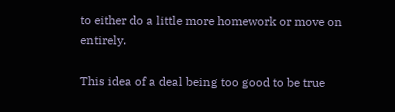to either do a little more homework or move on entirely.

This idea of a deal being too good to be true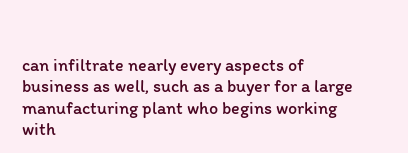can infiltrate nearly every aspects of business as well, such as a buyer for a large manufacturing plant who begins working with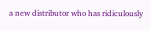a new distributor who has ridiculously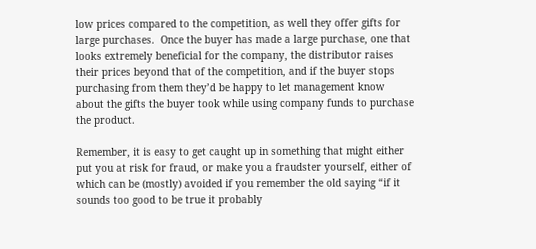low prices compared to the competition, as well they offer gifts for large purchases.  Once the buyer has made a large purchase, one that looks extremely beneficial for the company, the distributor raises their prices beyond that of the competition, and if the buyer stops purchasing from them they’d be happy to let management know about the gifts the buyer took while using company funds to purchase the product.

Remember, it is easy to get caught up in something that might either put you at risk for fraud, or make you a fraudster yourself, either of which can be (mostly) avoided if you remember the old saying “if it sounds too good to be true it probably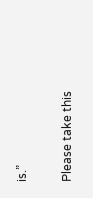is.”

Please take this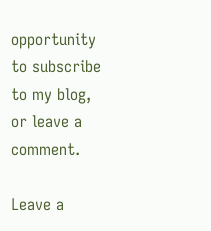opportunity to subscribe to my blog, or leave a comment.

Leave a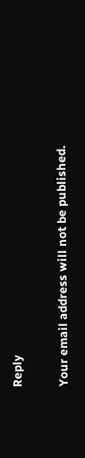Reply

Your email address will not be published.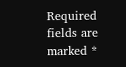Required fields are marked *